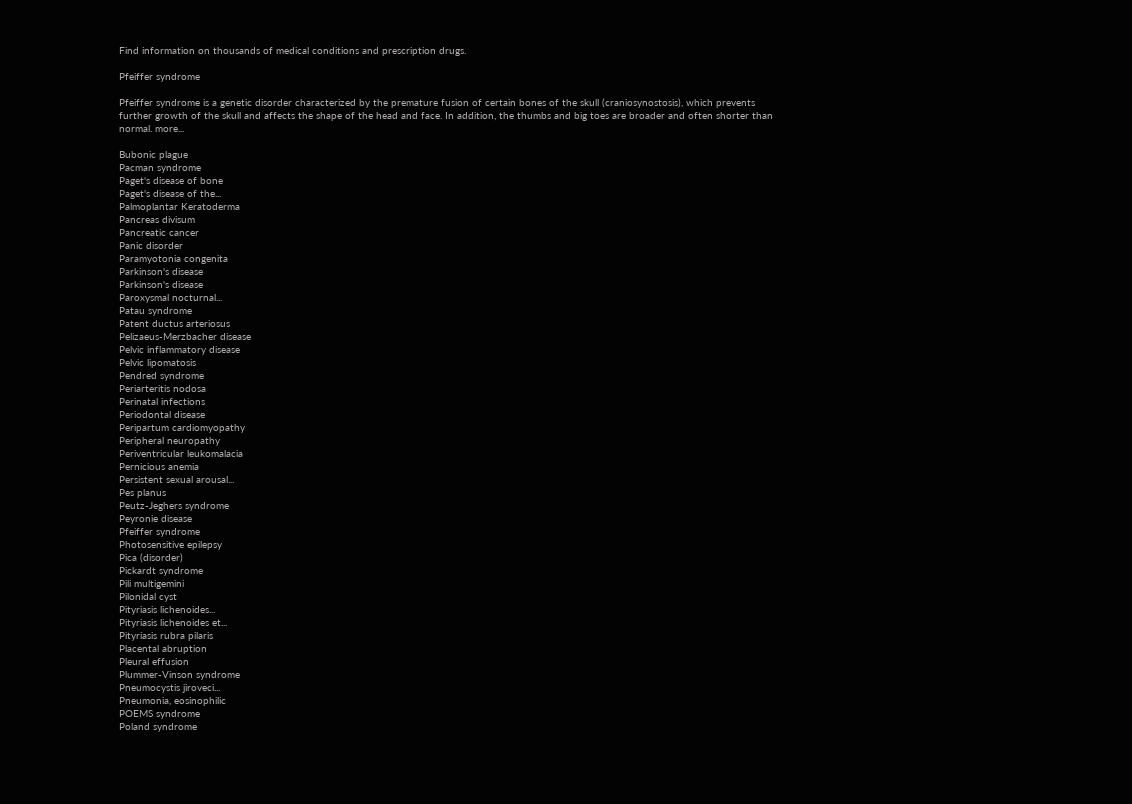Find information on thousands of medical conditions and prescription drugs.

Pfeiffer syndrome

Pfeiffer syndrome is a genetic disorder characterized by the premature fusion of certain bones of the skull (craniosynostosis), which prevents further growth of the skull and affects the shape of the head and face. In addition, the thumbs and big toes are broader and often shorter than normal. more...

Bubonic plague
Pacman syndrome
Paget's disease of bone
Paget's disease of the...
Palmoplantar Keratoderma
Pancreas divisum
Pancreatic cancer
Panic disorder
Paramyotonia congenita
Parkinson's disease
Parkinson's disease
Paroxysmal nocturnal...
Patau syndrome
Patent ductus arteriosus
Pelizaeus-Merzbacher disease
Pelvic inflammatory disease
Pelvic lipomatosis
Pendred syndrome
Periarteritis nodosa
Perinatal infections
Periodontal disease
Peripartum cardiomyopathy
Peripheral neuropathy
Periventricular leukomalacia
Pernicious anemia
Persistent sexual arousal...
Pes planus
Peutz-Jeghers syndrome
Peyronie disease
Pfeiffer syndrome
Photosensitive epilepsy
Pica (disorder)
Pickardt syndrome
Pili multigemini
Pilonidal cyst
Pityriasis lichenoides...
Pityriasis lichenoides et...
Pityriasis rubra pilaris
Placental abruption
Pleural effusion
Plummer-Vinson syndrome
Pneumocystis jiroveci...
Pneumonia, eosinophilic
POEMS syndrome
Poland syndrome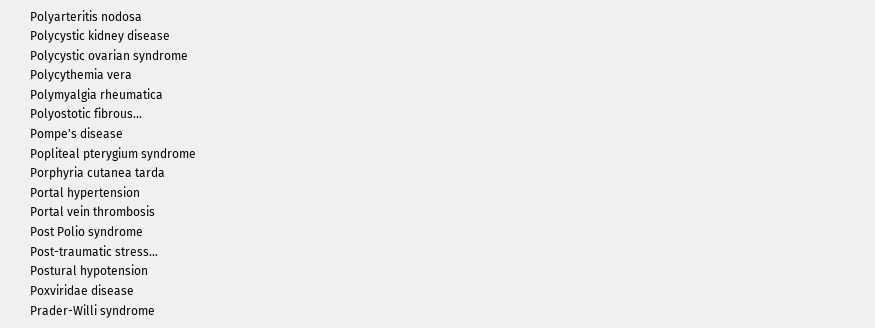Polyarteritis nodosa
Polycystic kidney disease
Polycystic ovarian syndrome
Polycythemia vera
Polymyalgia rheumatica
Polyostotic fibrous...
Pompe's disease
Popliteal pterygium syndrome
Porphyria cutanea tarda
Portal hypertension
Portal vein thrombosis
Post Polio syndrome
Post-traumatic stress...
Postural hypotension
Poxviridae disease
Prader-Willi syndrome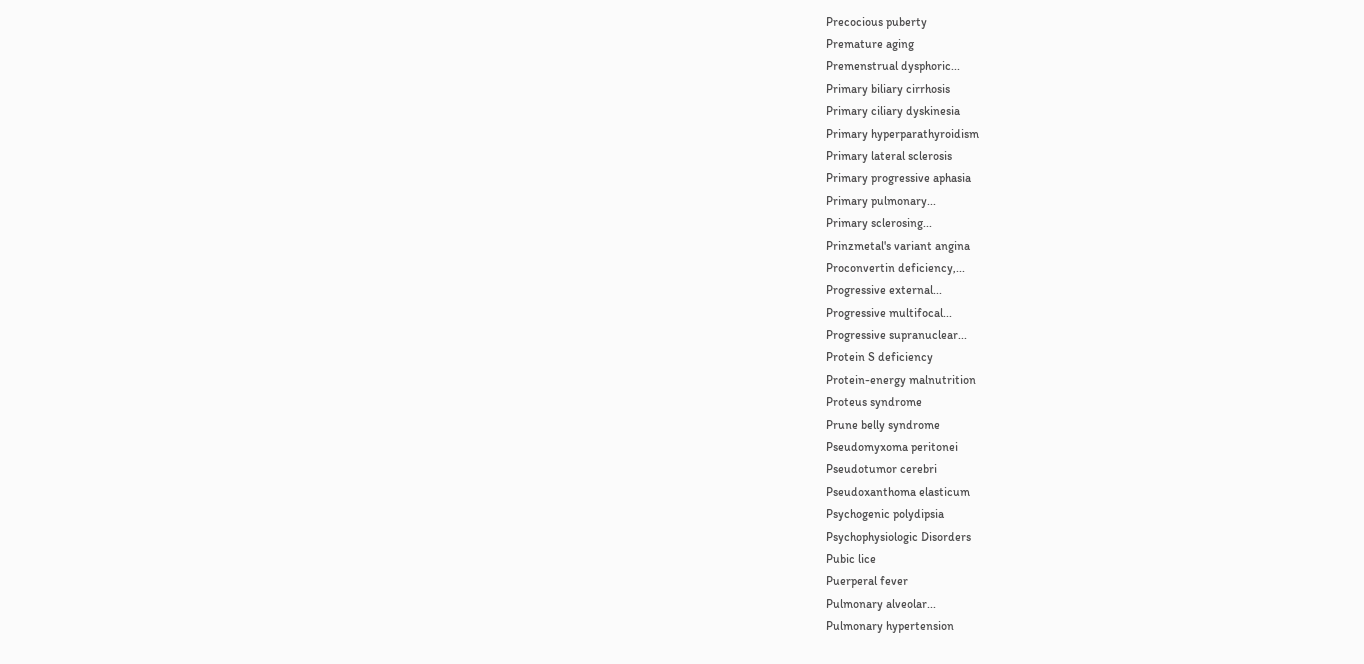Precocious puberty
Premature aging
Premenstrual dysphoric...
Primary biliary cirrhosis
Primary ciliary dyskinesia
Primary hyperparathyroidism
Primary lateral sclerosis
Primary progressive aphasia
Primary pulmonary...
Primary sclerosing...
Prinzmetal's variant angina
Proconvertin deficiency,...
Progressive external...
Progressive multifocal...
Progressive supranuclear...
Protein S deficiency
Protein-energy malnutrition
Proteus syndrome
Prune belly syndrome
Pseudomyxoma peritonei
Pseudotumor cerebri
Pseudoxanthoma elasticum
Psychogenic polydipsia
Psychophysiologic Disorders
Pubic lice
Puerperal fever
Pulmonary alveolar...
Pulmonary hypertension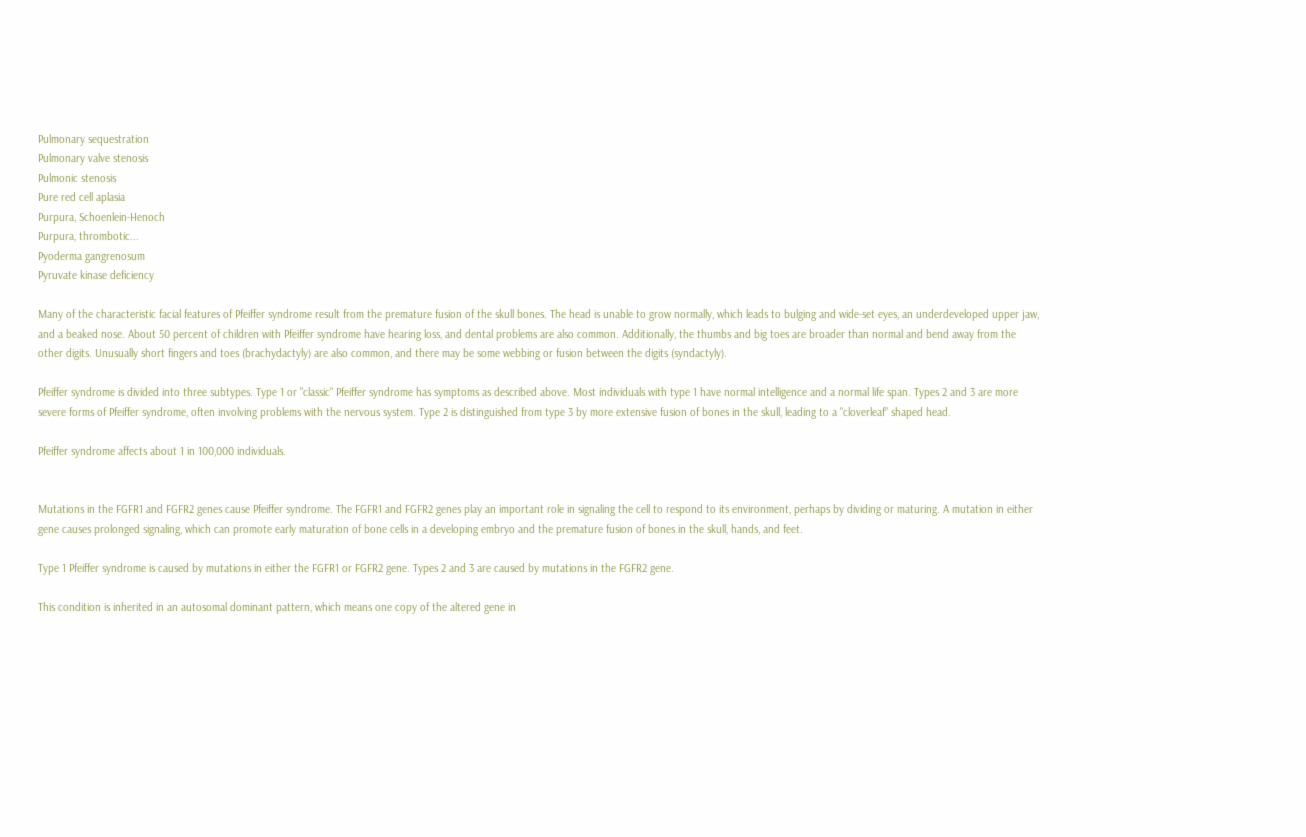Pulmonary sequestration
Pulmonary valve stenosis
Pulmonic stenosis
Pure red cell aplasia
Purpura, Schoenlein-Henoch
Purpura, thrombotic...
Pyoderma gangrenosum
Pyruvate kinase deficiency

Many of the characteristic facial features of Pfeiffer syndrome result from the premature fusion of the skull bones. The head is unable to grow normally, which leads to bulging and wide-set eyes, an underdeveloped upper jaw, and a beaked nose. About 50 percent of children with Pfeiffer syndrome have hearing loss, and dental problems are also common. Additionally, the thumbs and big toes are broader than normal and bend away from the other digits. Unusually short fingers and toes (brachydactyly) are also common, and there may be some webbing or fusion between the digits (syndactyly).

Pfeiffer syndrome is divided into three subtypes. Type 1 or "classic" Pfeiffer syndrome has symptoms as described above. Most individuals with type 1 have normal intelligence and a normal life span. Types 2 and 3 are more severe forms of Pfeiffer syndrome, often involving problems with the nervous system. Type 2 is distinguished from type 3 by more extensive fusion of bones in the skull, leading to a "cloverleaf" shaped head.

Pfeiffer syndrome affects about 1 in 100,000 individuals.


Mutations in the FGFR1 and FGFR2 genes cause Pfeiffer syndrome. The FGFR1 and FGFR2 genes play an important role in signaling the cell to respond to its environment, perhaps by dividing or maturing. A mutation in either gene causes prolonged signaling, which can promote early maturation of bone cells in a developing embryo and the premature fusion of bones in the skull, hands, and feet.

Type 1 Pfeiffer syndrome is caused by mutations in either the FGFR1 or FGFR2 gene. Types 2 and 3 are caused by mutations in the FGFR2 gene.

This condition is inherited in an autosomal dominant pattern, which means one copy of the altered gene in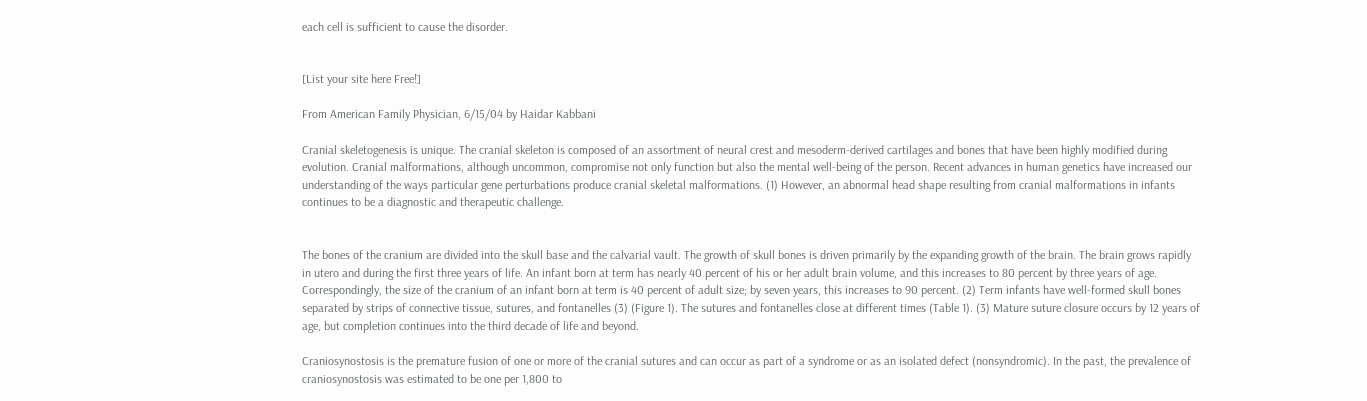each cell is sufficient to cause the disorder.


[List your site here Free!]

From American Family Physician, 6/15/04 by Haidar Kabbani

Cranial skeletogenesis is unique. The cranial skeleton is composed of an assortment of neural crest and mesoderm-derived cartilages and bones that have been highly modified during evolution. Cranial malformations, although uncommon, compromise not only function but also the mental well-being of the person. Recent advances in human genetics have increased our understanding of the ways particular gene perturbations produce cranial skeletal malformations. (1) However, an abnormal head shape resulting from cranial malformations in infants continues to be a diagnostic and therapeutic challenge.


The bones of the cranium are divided into the skull base and the calvarial vault. The growth of skull bones is driven primarily by the expanding growth of the brain. The brain grows rapidly in utero and during the first three years of life. An infant born at term has nearly 40 percent of his or her adult brain volume, and this increases to 80 percent by three years of age. Correspondingly, the size of the cranium of an infant born at term is 40 percent of adult size; by seven years, this increases to 90 percent. (2) Term infants have well-formed skull bones separated by strips of connective tissue, sutures, and fontanelles (3) (Figure 1). The sutures and fontanelles close at different times (Table 1). (3) Mature suture closure occurs by 12 years of age, but completion continues into the third decade of life and beyond.

Craniosynostosis is the premature fusion of one or more of the cranial sutures and can occur as part of a syndrome or as an isolated defect (nonsyndromic). In the past, the prevalence of craniosynostosis was estimated to be one per 1,800 to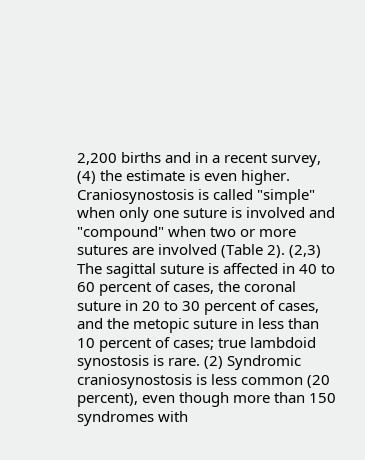2,200 births and in a recent survey, (4) the estimate is even higher. Craniosynostosis is called "simple" when only one suture is involved and "compound" when two or more sutures are involved (Table 2). (2,3) The sagittal suture is affected in 40 to 60 percent of cases, the coronal suture in 20 to 30 percent of cases, and the metopic suture in less than 10 percent of cases; true lambdoid synostosis is rare. (2) Syndromic craniosynostosis is less common (20 percent), even though more than 150 syndromes with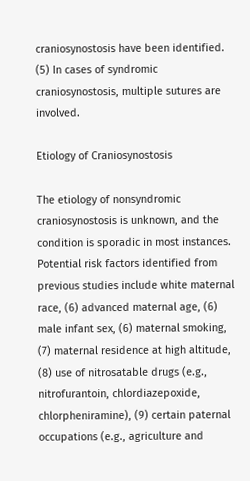craniosynostosis have been identified. (5) In cases of syndromic craniosynostosis, multiple sutures are involved.

Etiology of Craniosynostosis

The etiology of nonsyndromic craniosynostosis is unknown, and the condition is sporadic in most instances. Potential risk factors identified from previous studies include white maternal race, (6) advanced maternal age, (6) male infant sex, (6) maternal smoking, (7) maternal residence at high altitude, (8) use of nitrosatable drugs (e.g., nitrofurantoin, chlordiazepoxide, chlorpheniramine), (9) certain paternal occupations (e.g., agriculture and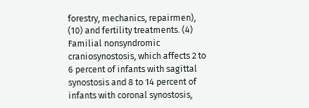forestry, mechanics, repairmen), (10) and fertility treatments. (4) Familial nonsyndromic craniosynostosis, which affects 2 to 6 percent of infants with sagittal synostosis and 8 to 14 percent of infants with coronal synostosis,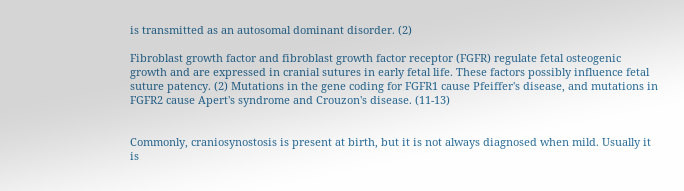is transmitted as an autosomal dominant disorder. (2)

Fibroblast growth factor and fibroblast growth factor receptor (FGFR) regulate fetal osteogenic growth and are expressed in cranial sutures in early fetal life. These factors possibly influence fetal suture patency. (2) Mutations in the gene coding for FGFR1 cause Pfeiffer's disease, and mutations in FGFR2 cause Apert's syndrome and Crouzon's disease. (11-13)


Commonly, craniosynostosis is present at birth, but it is not always diagnosed when mild. Usually it is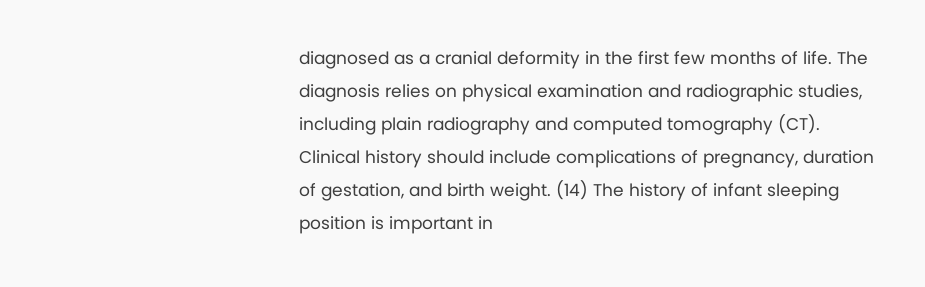diagnosed as a cranial deformity in the first few months of life. The diagnosis relies on physical examination and radiographic studies, including plain radiography and computed tomography (CT). Clinical history should include complications of pregnancy, duration of gestation, and birth weight. (14) The history of infant sleeping position is important in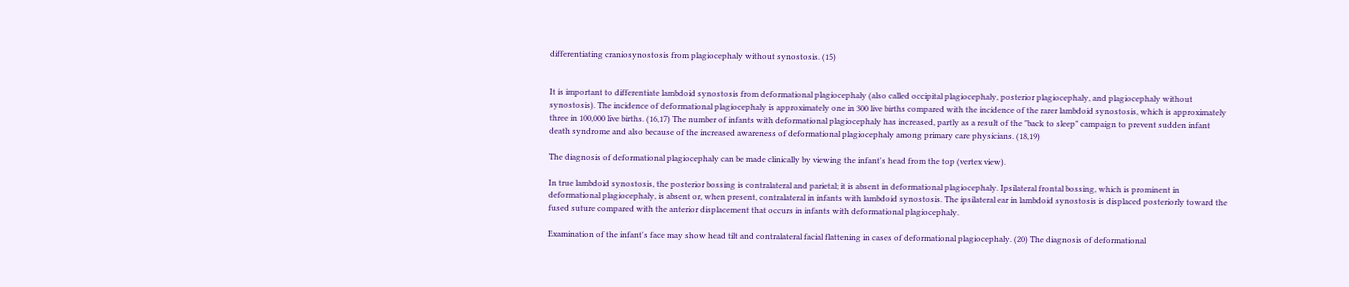differentiating craniosynostosis from plagiocephaly without synostosis. (15)


It is important to differentiate lambdoid synostosis from deformational plagiocephaly (also called occipital plagiocephaly, posterior plagiocephaly, and plagiocephaly without synostosis). The incidence of deformational plagiocephaly is approximately one in 300 live births compared with the incidence of the rarer lambdoid synostosis, which is approximately three in 100,000 live births. (16,17) The number of infants with deformational plagiocephaly has increased, partly as a result of the "back to sleep" campaign to prevent sudden infant death syndrome and also because of the increased awareness of deformational plagiocephaly among primary care physicians. (18,19)

The diagnosis of deformational plagiocephaly can be made clinically by viewing the infant's head from the top (vertex view).

In true lambdoid synostosis, the posterior bossing is contralateral and parietal; it is absent in deformational plagiocephaly. Ipsilateral frontal bossing, which is prominent in deformational plagiocephaly, is absent or, when present, contralateral in infants with lambdoid synostosis. The ipsilateral ear in lambdoid synostosis is displaced posteriorly toward the fused suture compared with the anterior displacement that occurs in infants with deformational plagiocephaly.

Examination of the infant's face may show head tilt and contralateral facial flattening in cases of deformational plagiocephaly. (20) The diagnosis of deformational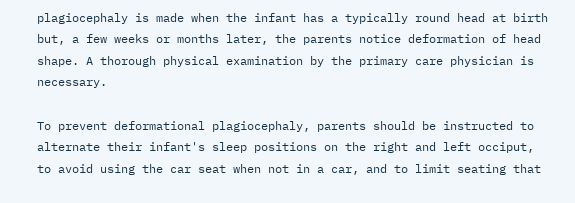plagiocephaly is made when the infant has a typically round head at birth but, a few weeks or months later, the parents notice deformation of head shape. A thorough physical examination by the primary care physician is necessary.

To prevent deformational plagiocephaly, parents should be instructed to alternate their infant's sleep positions on the right and left occiput, to avoid using the car seat when not in a car, and to limit seating that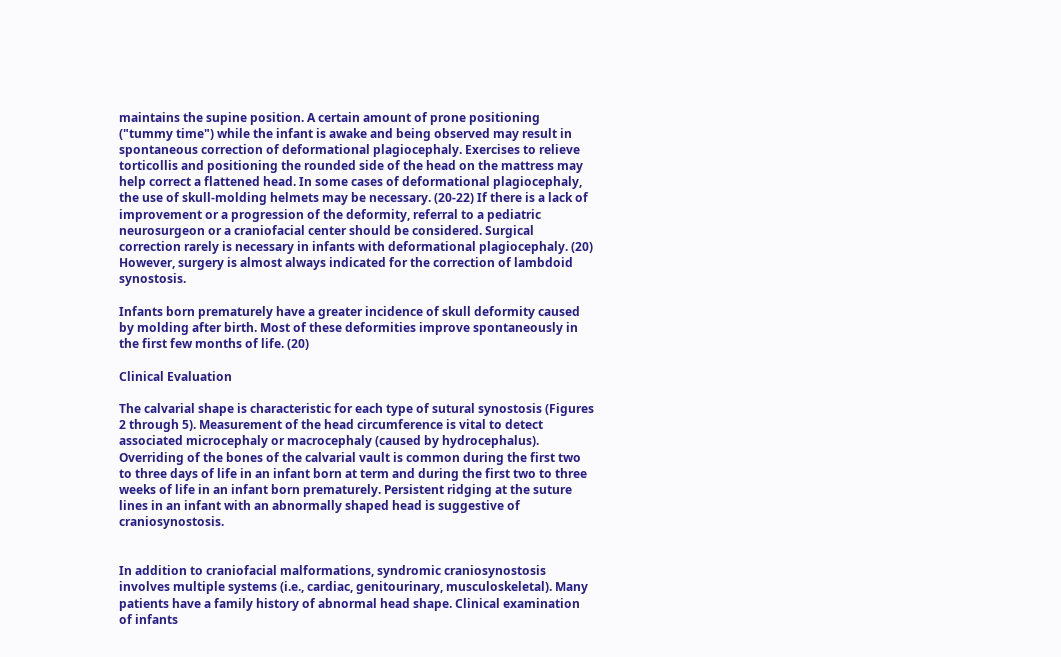maintains the supine position. A certain amount of prone positioning ("tummy time") while the infant is awake and being observed may result in spontaneous correction of deformational plagiocephaly. Exercises to relieve torticollis and positioning the rounded side of the head on the mattress may help correct a flattened head. In some cases of deformational plagiocephaly, the use of skull-molding helmets may be necessary. (20-22) If there is a lack of improvement or a progression of the deformity, referral to a pediatric neurosurgeon or a craniofacial center should be considered. Surgical correction rarely is necessary in infants with deformational plagiocephaly. (20) However, surgery is almost always indicated for the correction of lambdoid synostosis.

Infants born prematurely have a greater incidence of skull deformity caused by molding after birth. Most of these deformities improve spontaneously in the first few months of life. (20)

Clinical Evaluation

The calvarial shape is characteristic for each type of sutural synostosis (Figures 2 through 5). Measurement of the head circumference is vital to detect associated microcephaly or macrocephaly (caused by hydrocephalus). Overriding of the bones of the calvarial vault is common during the first two to three days of life in an infant born at term and during the first two to three weeks of life in an infant born prematurely. Persistent ridging at the suture lines in an infant with an abnormally shaped head is suggestive of craniosynostosis.


In addition to craniofacial malformations, syndromic craniosynostosis involves multiple systems (i.e., cardiac, genitourinary, musculoskeletal). Many patients have a family history of abnormal head shape. Clinical examination of infants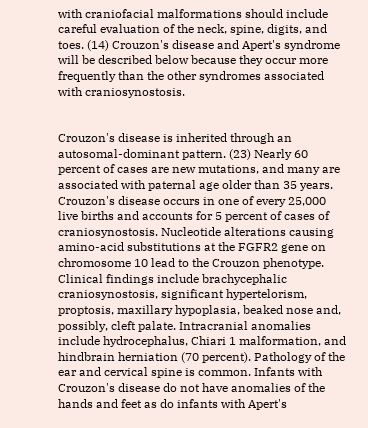with craniofacial malformations should include careful evaluation of the neck, spine, digits, and toes. (14) Crouzon's disease and Apert's syndrome will be described below because they occur more frequently than the other syndromes associated with craniosynostosis.


Crouzon's disease is inherited through an autosomal-dominant pattern. (23) Nearly 60 percent of cases are new mutations, and many are associated with paternal age older than 35 years. Crouzon's disease occurs in one of every 25,000 live births and accounts for 5 percent of cases of craniosynostosis. Nucleotide alterations causing amino-acid substitutions at the FGFR2 gene on chromosome 10 lead to the Crouzon phenotype. Clinical findings include brachycephalic craniosynostosis, significant hypertelorism, proptosis, maxillary hypoplasia, beaked nose and, possibly, cleft palate. Intracranial anomalies include hydrocephalus, Chiari 1 malformation, and hindbrain herniation (70 percent). Pathology of the ear and cervical spine is common. Infants with Crouzon's disease do not have anomalies of the hands and feet as do infants with Apert's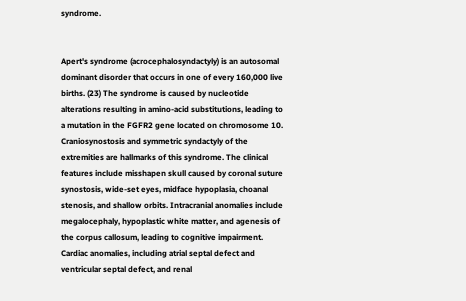syndrome.


Apert's syndrome (acrocephalosyndactyly) is an autosomal dominant disorder that occurs in one of every 160,000 live births. (23) The syndrome is caused by nucleotide alterations resulting in amino-acid substitutions, leading to a mutation in the FGFR2 gene located on chromosome 10. Craniosynostosis and symmetric syndactyly of the extremities are hallmarks of this syndrome. The clinical features include misshapen skull caused by coronal suture synostosis, wide-set eyes, midface hypoplasia, choanal stenosis, and shallow orbits. Intracranial anomalies include megalocephaly, hypoplastic white matter, and agenesis of the corpus callosum, leading to cognitive impairment. Cardiac anomalies, including atrial septal defect and ventricular septal defect, and renal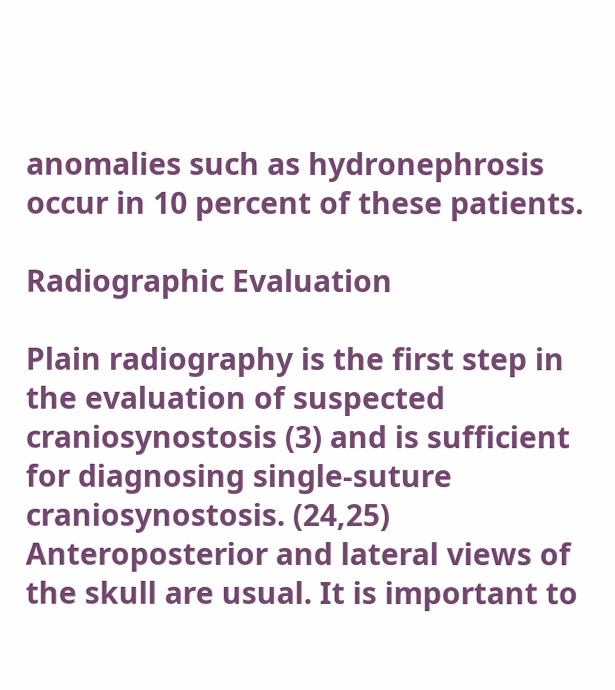anomalies such as hydronephrosis occur in 10 percent of these patients.

Radiographic Evaluation

Plain radiography is the first step in the evaluation of suspected craniosynostosis (3) and is sufficient for diagnosing single-suture craniosynostosis. (24,25) Anteroposterior and lateral views of the skull are usual. It is important to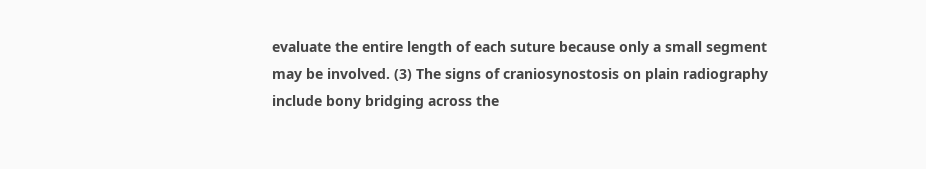evaluate the entire length of each suture because only a small segment may be involved. (3) The signs of craniosynostosis on plain radiography include bony bridging across the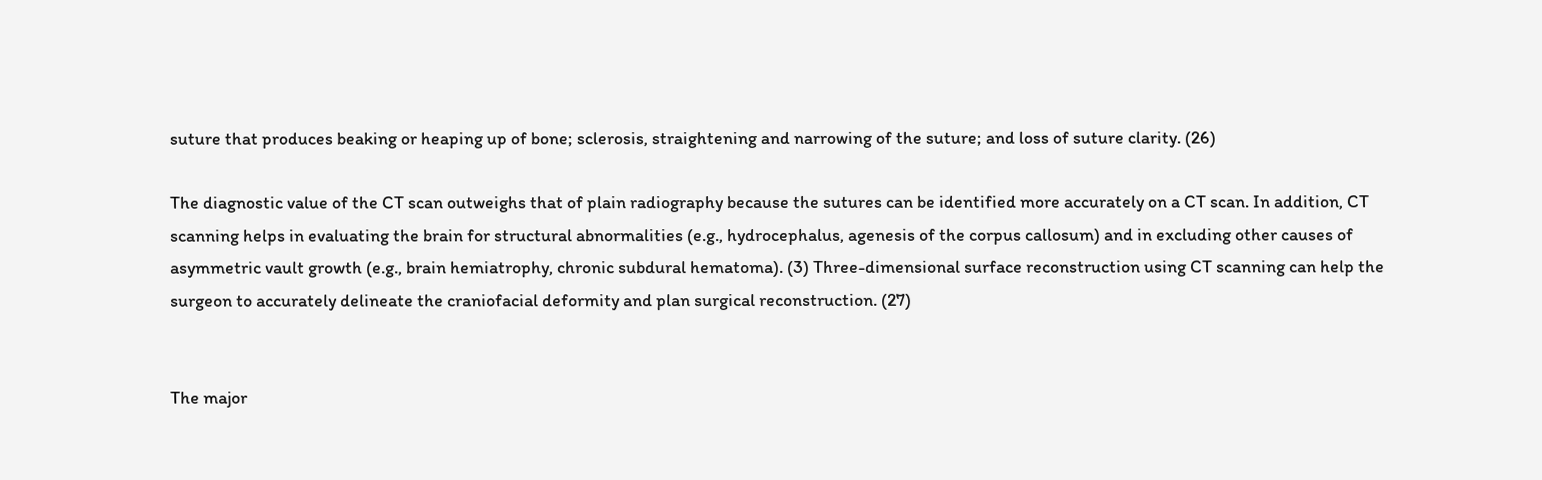suture that produces beaking or heaping up of bone; sclerosis, straightening and narrowing of the suture; and loss of suture clarity. (26)

The diagnostic value of the CT scan outweighs that of plain radiography because the sutures can be identified more accurately on a CT scan. In addition, CT scanning helps in evaluating the brain for structural abnormalities (e.g., hydrocephalus, agenesis of the corpus callosum) and in excluding other causes of asymmetric vault growth (e.g., brain hemiatrophy, chronic subdural hematoma). (3) Three-dimensional surface reconstruction using CT scanning can help the surgeon to accurately delineate the craniofacial deformity and plan surgical reconstruction. (27)


The major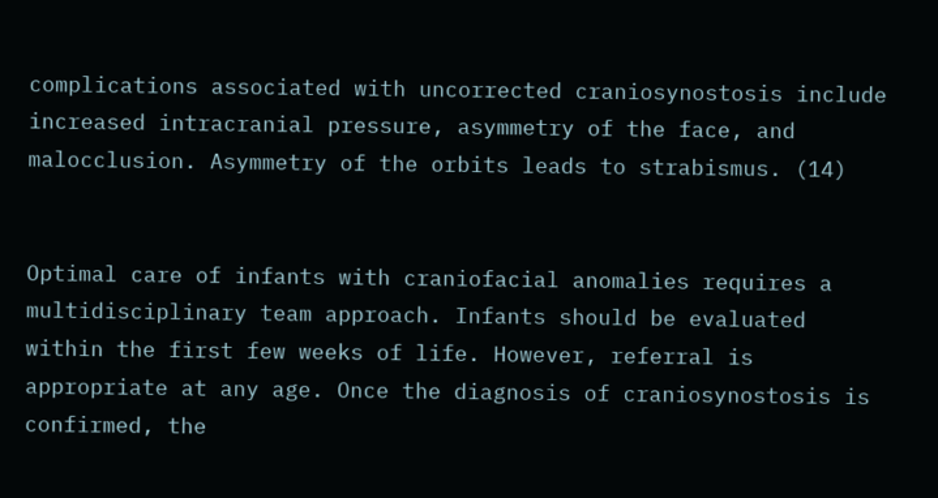complications associated with uncorrected craniosynostosis include increased intracranial pressure, asymmetry of the face, and malocclusion. Asymmetry of the orbits leads to strabismus. (14)


Optimal care of infants with craniofacial anomalies requires a multidisciplinary team approach. Infants should be evaluated within the first few weeks of life. However, referral is appropriate at any age. Once the diagnosis of craniosynostosis is confirmed, the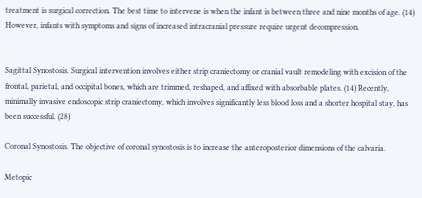treatment is surgical correction. The best time to intervene is when the infant is between three and nine months of age. (14) However, infants with symptoms and signs of increased intracranial pressure require urgent decompression.


Sagittal Synostosis. Surgical intervention involves either strip craniectomy or cranial vault remodeling with excision of the frontal, parietal, and occipital bones, which are trimmed, reshaped, and affixed with absorbable plates. (14) Recently, minimally invasive endoscopic strip craniectomy, which involves significantly less blood loss and a shorter hospital stay, has been successful. (28)

Coronal Synostosis. The objective of coronal synostosis is to increase the anteroposterior dimensions of the calvaria.

Metopic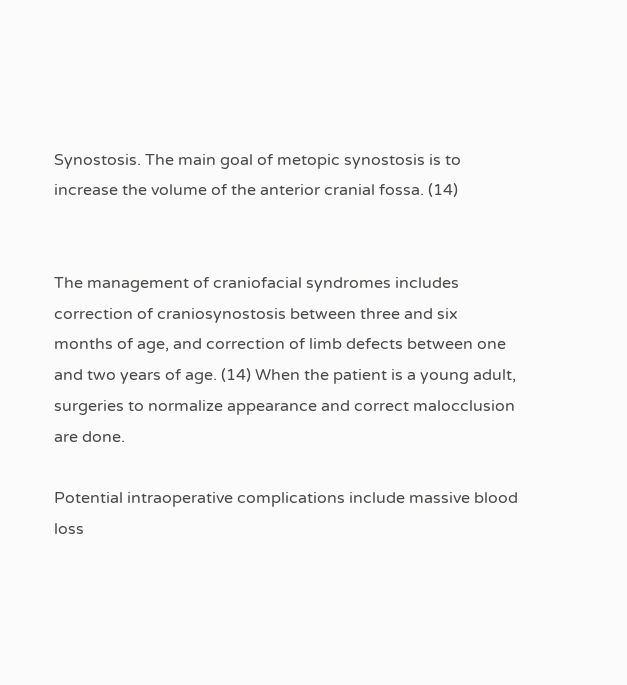Synostosis. The main goal of metopic synostosis is to increase the volume of the anterior cranial fossa. (14)


The management of craniofacial syndromes includes correction of craniosynostosis between three and six months of age, and correction of limb defects between one and two years of age. (14) When the patient is a young adult, surgeries to normalize appearance and correct malocclusion are done.

Potential intraoperative complications include massive blood loss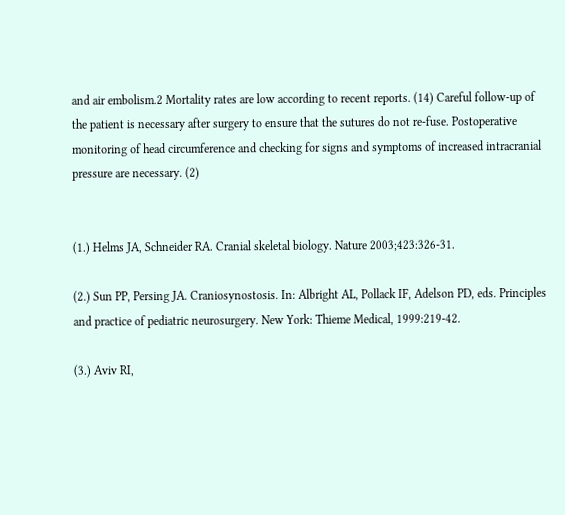and air embolism.2 Mortality rates are low according to recent reports. (14) Careful follow-up of the patient is necessary after surgery to ensure that the sutures do not re-fuse. Postoperative monitoring of head circumference and checking for signs and symptoms of increased intracranial pressure are necessary. (2)


(1.) Helms JA, Schneider RA. Cranial skeletal biology. Nature 2003;423:326-31.

(2.) Sun PP, Persing JA. Craniosynostosis. In: Albright AL, Pollack IF, Adelson PD, eds. Principles and practice of pediatric neurosurgery. New York: Thieme Medical, 1999:219-42.

(3.) Aviv RI,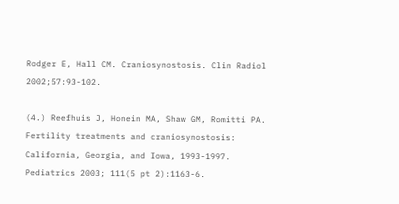Rodger E, Hall CM. Craniosynostosis. Clin Radiol 2002;57:93-102.

(4.) Reefhuis J, Honein MA, Shaw GM, Romitti PA. Fertility treatments and craniosynostosis: California, Georgia, and Iowa, 1993-1997. Pediatrics 2003; 111(5 pt 2):1163-6.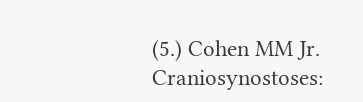(5.) Cohen MM Jr. Craniosynostoses: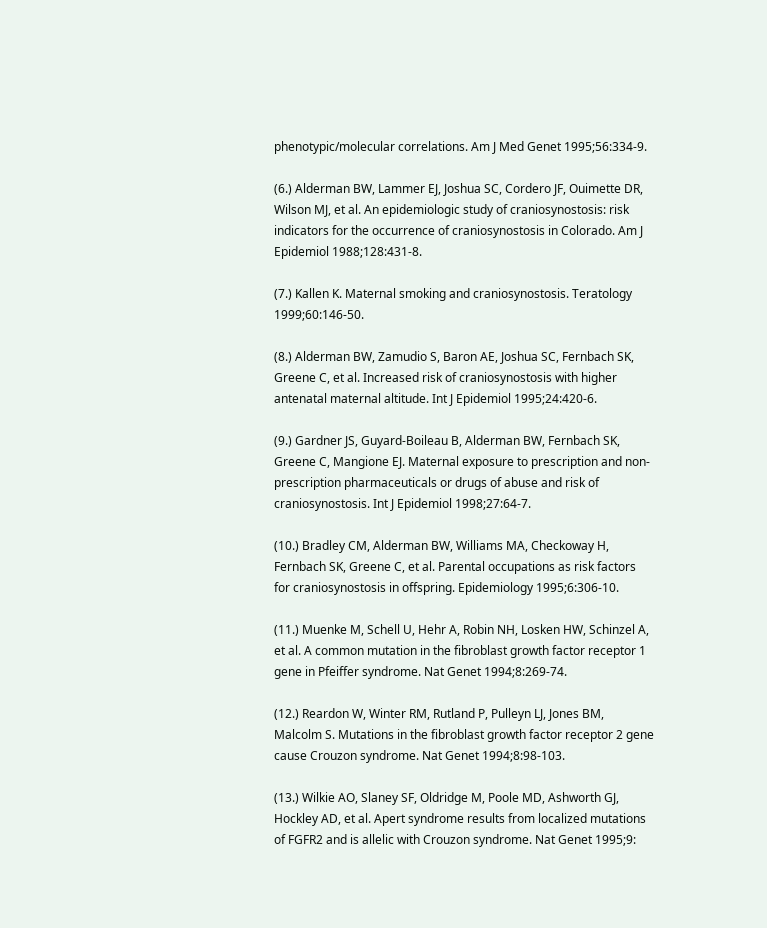phenotypic/molecular correlations. Am J Med Genet 1995;56:334-9.

(6.) Alderman BW, Lammer EJ, Joshua SC, Cordero JF, Ouimette DR, Wilson MJ, et al. An epidemiologic study of craniosynostosis: risk indicators for the occurrence of craniosynostosis in Colorado. Am J Epidemiol 1988;128:431-8.

(7.) Kallen K. Maternal smoking and craniosynostosis. Teratology 1999;60:146-50.

(8.) Alderman BW, Zamudio S, Baron AE, Joshua SC, Fernbach SK, Greene C, et al. Increased risk of craniosynostosis with higher antenatal maternal altitude. Int J Epidemiol 1995;24:420-6.

(9.) Gardner JS, Guyard-Boileau B, Alderman BW, Fernbach SK, Greene C, Mangione EJ. Maternal exposure to prescription and non-prescription pharmaceuticals or drugs of abuse and risk of craniosynostosis. Int J Epidemiol 1998;27:64-7.

(10.) Bradley CM, Alderman BW, Williams MA, Checkoway H, Fernbach SK, Greene C, et al. Parental occupations as risk factors for craniosynostosis in offspring. Epidemiology 1995;6:306-10.

(11.) Muenke M, Schell U, Hehr A, Robin NH, Losken HW, Schinzel A, et al. A common mutation in the fibroblast growth factor receptor 1 gene in Pfeiffer syndrome. Nat Genet 1994;8:269-74.

(12.) Reardon W, Winter RM, Rutland P, Pulleyn LJ, Jones BM, Malcolm S. Mutations in the fibroblast growth factor receptor 2 gene cause Crouzon syndrome. Nat Genet 1994;8:98-103.

(13.) Wilkie AO, Slaney SF, Oldridge M, Poole MD, Ashworth GJ, Hockley AD, et al. Apert syndrome results from localized mutations of FGFR2 and is allelic with Crouzon syndrome. Nat Genet 1995;9: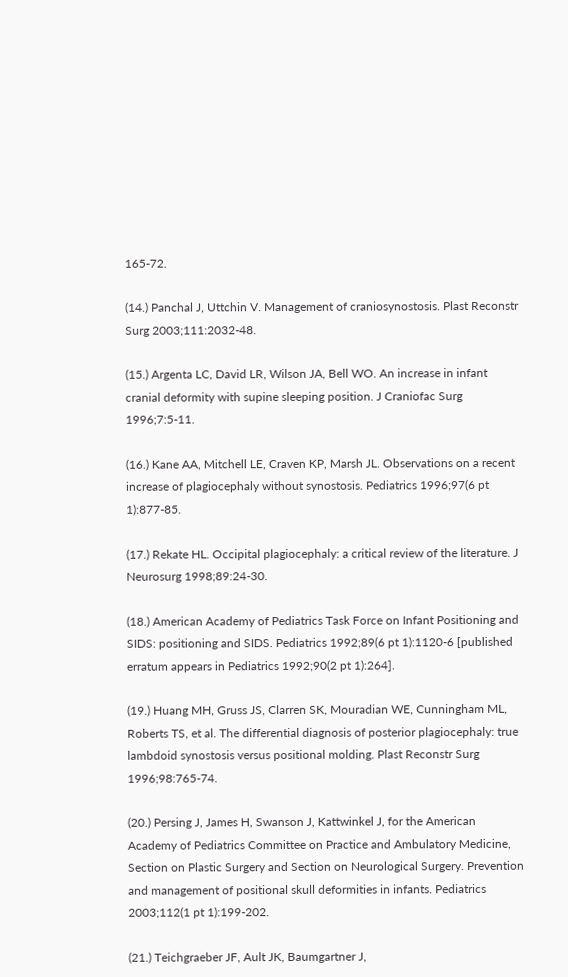165-72.

(14.) Panchal J, Uttchin V. Management of craniosynostosis. Plast Reconstr Surg 2003;111:2032-48.

(15.) Argenta LC, David LR, Wilson JA, Bell WO. An increase in infant cranial deformity with supine sleeping position. J Craniofac Surg 1996;7:5-11.

(16.) Kane AA, Mitchell LE, Craven KP, Marsh JL. Observations on a recent increase of plagiocephaly without synostosis. Pediatrics 1996;97(6 pt 1):877-85.

(17.) Rekate HL. Occipital plagiocephaly: a critical review of the literature. J Neurosurg 1998;89:24-30.

(18.) American Academy of Pediatrics Task Force on Infant Positioning and SIDS: positioning and SIDS. Pediatrics 1992;89(6 pt 1):1120-6 [published erratum appears in Pediatrics 1992;90(2 pt 1):264].

(19.) Huang MH, Gruss JS, Clarren SK, Mouradian WE, Cunningham ML, Roberts TS, et al. The differential diagnosis of posterior plagiocephaly: true lambdoid synostosis versus positional molding. Plast Reconstr Surg 1996;98:765-74.

(20.) Persing J, James H, Swanson J, Kattwinkel J, for the American Academy of Pediatrics Committee on Practice and Ambulatory Medicine, Section on Plastic Surgery and Section on Neurological Surgery. Prevention and management of positional skull deformities in infants. Pediatrics 2003;112(1 pt 1):199-202.

(21.) Teichgraeber JF, Ault JK, Baumgartner J,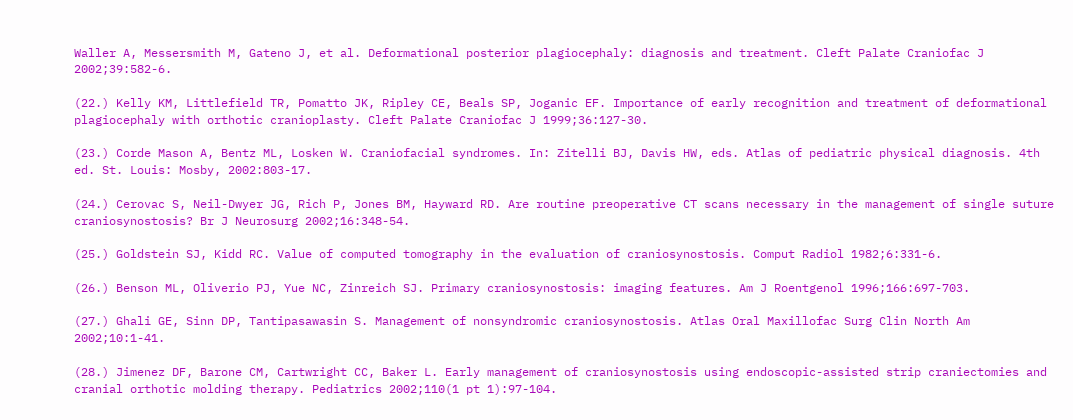Waller A, Messersmith M, Gateno J, et al. Deformational posterior plagiocephaly: diagnosis and treatment. Cleft Palate Craniofac J 2002;39:582-6.

(22.) Kelly KM, Littlefield TR, Pomatto JK, Ripley CE, Beals SP, Joganic EF. Importance of early recognition and treatment of deformational plagiocephaly with orthotic cranioplasty. Cleft Palate Craniofac J 1999;36:127-30.

(23.) Corde Mason A, Bentz ML, Losken W. Craniofacial syndromes. In: Zitelli BJ, Davis HW, eds. Atlas of pediatric physical diagnosis. 4th ed. St. Louis: Mosby, 2002:803-17.

(24.) Cerovac S, Neil-Dwyer JG, Rich P, Jones BM, Hayward RD. Are routine preoperative CT scans necessary in the management of single suture craniosynostosis? Br J Neurosurg 2002;16:348-54.

(25.) Goldstein SJ, Kidd RC. Value of computed tomography in the evaluation of craniosynostosis. Comput Radiol 1982;6:331-6.

(26.) Benson ML, Oliverio PJ, Yue NC, Zinreich SJ. Primary craniosynostosis: imaging features. Am J Roentgenol 1996;166:697-703.

(27.) Ghali GE, Sinn DP, Tantipasawasin S. Management of nonsyndromic craniosynostosis. Atlas Oral Maxillofac Surg Clin North Am 2002;10:1-41.

(28.) Jimenez DF, Barone CM, Cartwright CC, Baker L. Early management of craniosynostosis using endoscopic-assisted strip craniectomies and cranial orthotic molding therapy. Pediatrics 2002;110(1 pt 1):97-104.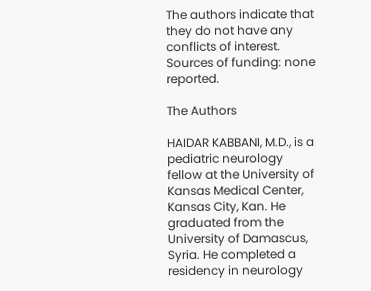The authors indicate that they do not have any conflicts of interest. Sources of funding: none reported.

The Authors

HAIDAR KABBANI, M.D., is a pediatric neurology fellow at the University of Kansas Medical Center, Kansas City, Kan. He graduated from the University of Damascus, Syria. He completed a residency in neurology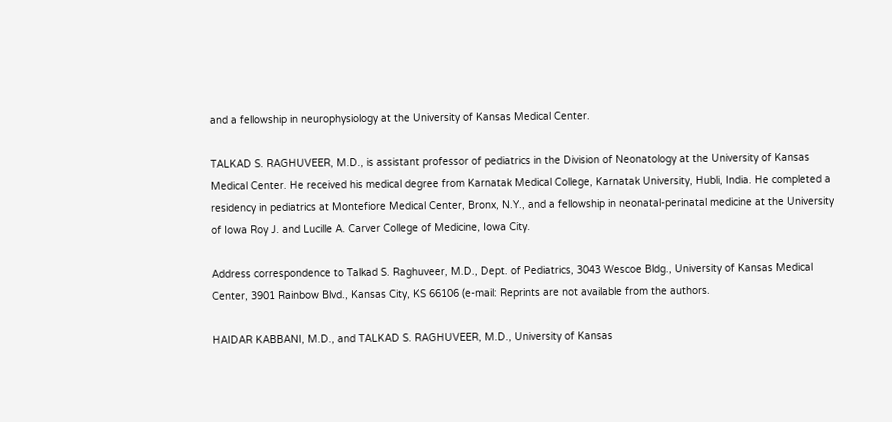and a fellowship in neurophysiology at the University of Kansas Medical Center.

TALKAD S. RAGHUVEER, M.D., is assistant professor of pediatrics in the Division of Neonatology at the University of Kansas Medical Center. He received his medical degree from Karnatak Medical College, Karnatak University, Hubli, India. He completed a residency in pediatrics at Montefiore Medical Center, Bronx, N.Y., and a fellowship in neonatal-perinatal medicine at the University of Iowa Roy J. and Lucille A. Carver College of Medicine, Iowa City.

Address correspondence to Talkad S. Raghuveer, M.D., Dept. of Pediatrics, 3043 Wescoe Bldg., University of Kansas Medical Center, 3901 Rainbow Blvd., Kansas City, KS 66106 (e-mail: Reprints are not available from the authors.

HAIDAR KABBANI, M.D., and TALKAD S. RAGHUVEER, M.D., University of Kansas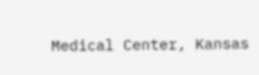Medical Center, Kansas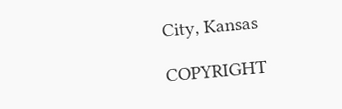City, Kansas

COPYRIGHT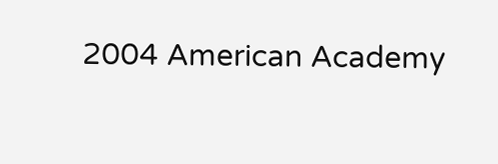2004 American Academy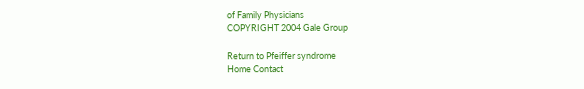of Family Physicians
COPYRIGHT 2004 Gale Group

Return to Pfeiffer syndrome
Home Contact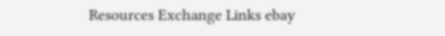Resources Exchange Links ebay